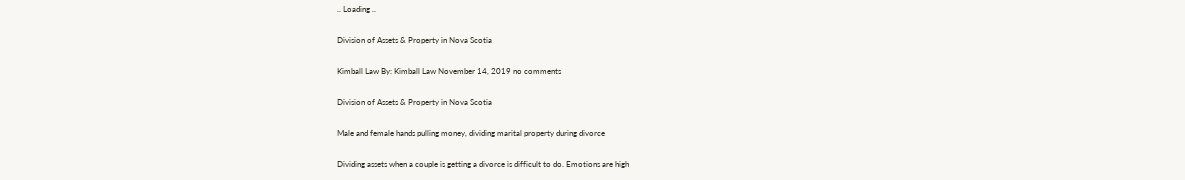.. Loading ..

Division of Assets & Property in Nova Scotia

Kimball Law By: Kimball Law November 14, 2019 no comments

Division of Assets & Property in Nova Scotia

Male and female hands pulling money, dividing marital property during divorce

Dividing assets when a couple is getting a divorce is difficult to do. Emotions are high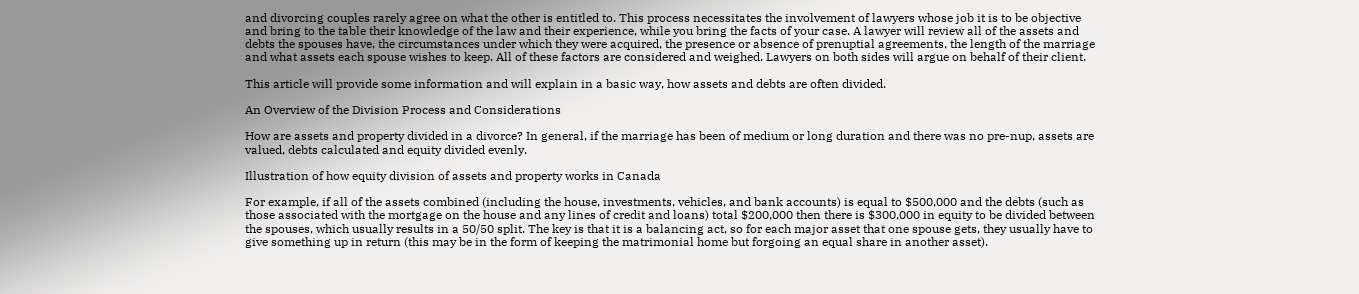and divorcing couples rarely agree on what the other is entitled to. This process necessitates the involvement of lawyers whose job it is to be objective and bring to the table their knowledge of the law and their experience, while you bring the facts of your case. A lawyer will review all of the assets and debts the spouses have, the circumstances under which they were acquired, the presence or absence of prenuptial agreements, the length of the marriage and what assets each spouse wishes to keep. All of these factors are considered and weighed. Lawyers on both sides will argue on behalf of their client.

This article will provide some information and will explain in a basic way, how assets and debts are often divided.

An Overview of the Division Process and Considerations

How are assets and property divided in a divorce? In general, if the marriage has been of medium or long duration and there was no pre-nup, assets are valued, debts calculated and equity divided evenly.

Illustration of how equity division of assets and property works in Canada

For example, if all of the assets combined (including the house, investments, vehicles, and bank accounts) is equal to $500,000 and the debts (such as those associated with the mortgage on the house and any lines of credit and loans) total $200,000 then there is $300,000 in equity to be divided between the spouses, which usually results in a 50/50 split. The key is that it is a balancing act, so for each major asset that one spouse gets, they usually have to give something up in return (this may be in the form of keeping the matrimonial home but forgoing an equal share in another asset).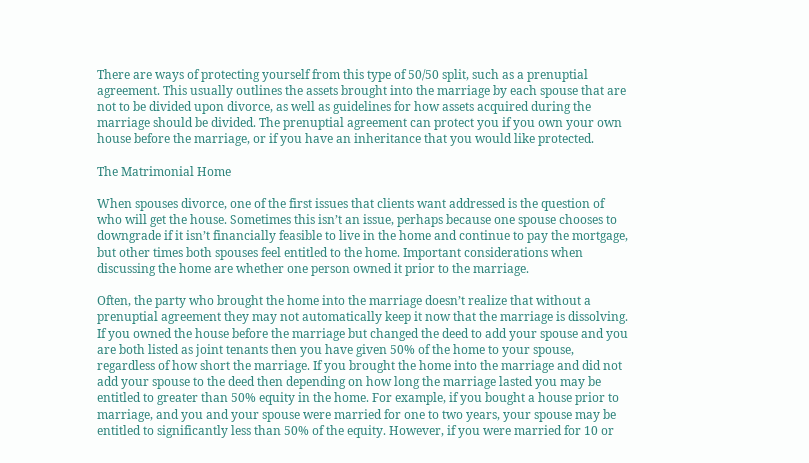There are ways of protecting yourself from this type of 50/50 split, such as a prenuptial agreement. This usually outlines the assets brought into the marriage by each spouse that are not to be divided upon divorce, as well as guidelines for how assets acquired during the marriage should be divided. The prenuptial agreement can protect you if you own your own house before the marriage, or if you have an inheritance that you would like protected.

The Matrimonial Home

When spouses divorce, one of the first issues that clients want addressed is the question of who will get the house. Sometimes this isn’t an issue, perhaps because one spouse chooses to downgrade if it isn’t financially feasible to live in the home and continue to pay the mortgage, but other times both spouses feel entitled to the home. Important considerations when discussing the home are whether one person owned it prior to the marriage.

Often, the party who brought the home into the marriage doesn’t realize that without a prenuptial agreement they may not automatically keep it now that the marriage is dissolving. If you owned the house before the marriage but changed the deed to add your spouse and you are both listed as joint tenants then you have given 50% of the home to your spouse, regardless of how short the marriage. If you brought the home into the marriage and did not add your spouse to the deed then depending on how long the marriage lasted you may be entitled to greater than 50% equity in the home. For example, if you bought a house prior to marriage, and you and your spouse were married for one to two years, your spouse may be entitled to significantly less than 50% of the equity. However, if you were married for 10 or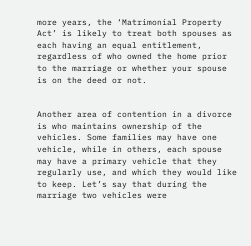more years, the ‘Matrimonial Property Act’ is likely to treat both spouses as each having an equal entitlement, regardless of who owned the home prior to the marriage or whether your spouse is on the deed or not.


Another area of contention in a divorce is who maintains ownership of the vehicles. Some families may have one vehicle, while in others, each spouse may have a primary vehicle that they regularly use, and which they would like to keep. Let’s say that during the marriage two vehicles were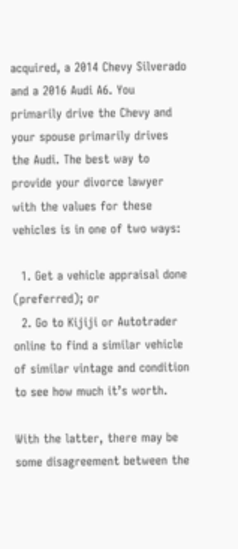acquired, a 2014 Chevy Silverado and a 2016 Audi A6. You primarily drive the Chevy and your spouse primarily drives the Audi. The best way to provide your divorce lawyer with the values for these vehicles is in one of two ways:

  1. Get a vehicle appraisal done (preferred); or
  2. Go to Kijiji or Autotrader online to find a similar vehicle of similar vintage and condition to see how much it’s worth.

With the latter, there may be some disagreement between the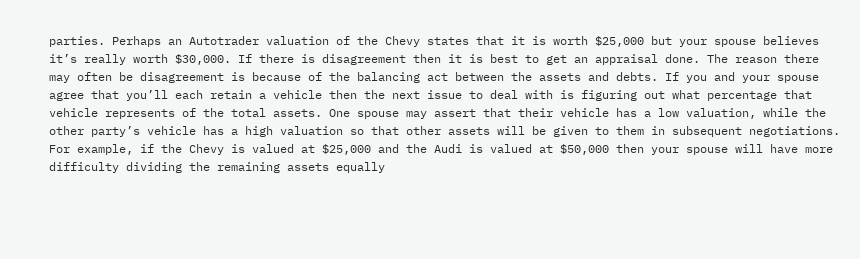parties. Perhaps an Autotrader valuation of the Chevy states that it is worth $25,000 but your spouse believes it’s really worth $30,000. If there is disagreement then it is best to get an appraisal done. The reason there may often be disagreement is because of the balancing act between the assets and debts. If you and your spouse agree that you’ll each retain a vehicle then the next issue to deal with is figuring out what percentage that vehicle represents of the total assets. One spouse may assert that their vehicle has a low valuation, while the other party’s vehicle has a high valuation so that other assets will be given to them in subsequent negotiations. For example, if the Chevy is valued at $25,000 and the Audi is valued at $50,000 then your spouse will have more difficulty dividing the remaining assets equally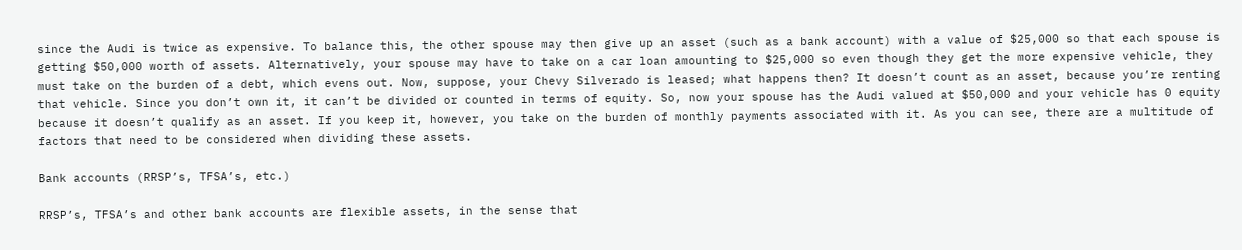since the Audi is twice as expensive. To balance this, the other spouse may then give up an asset (such as a bank account) with a value of $25,000 so that each spouse is getting $50,000 worth of assets. Alternatively, your spouse may have to take on a car loan amounting to $25,000 so even though they get the more expensive vehicle, they must take on the burden of a debt, which evens out. Now, suppose, your Chevy Silverado is leased; what happens then? It doesn’t count as an asset, because you’re renting that vehicle. Since you don’t own it, it can’t be divided or counted in terms of equity. So, now your spouse has the Audi valued at $50,000 and your vehicle has 0 equity because it doesn’t qualify as an asset. If you keep it, however, you take on the burden of monthly payments associated with it. As you can see, there are a multitude of factors that need to be considered when dividing these assets.

Bank accounts (RRSP’s, TFSA’s, etc.)

RRSP’s, TFSA’s and other bank accounts are flexible assets, in the sense that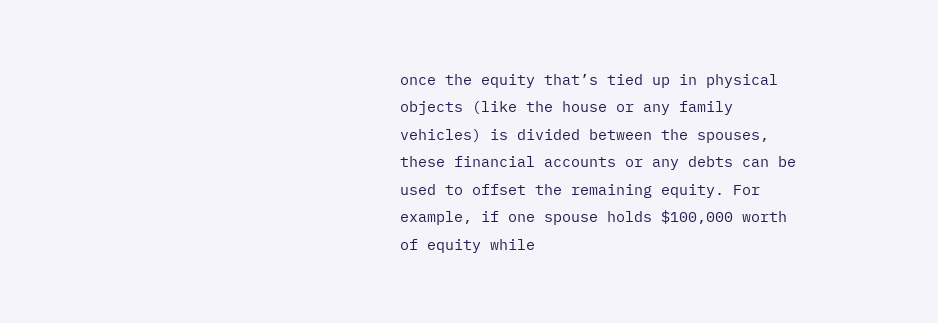once the equity that’s tied up in physical objects (like the house or any family vehicles) is divided between the spouses, these financial accounts or any debts can be used to offset the remaining equity. For example, if one spouse holds $100,000 worth of equity while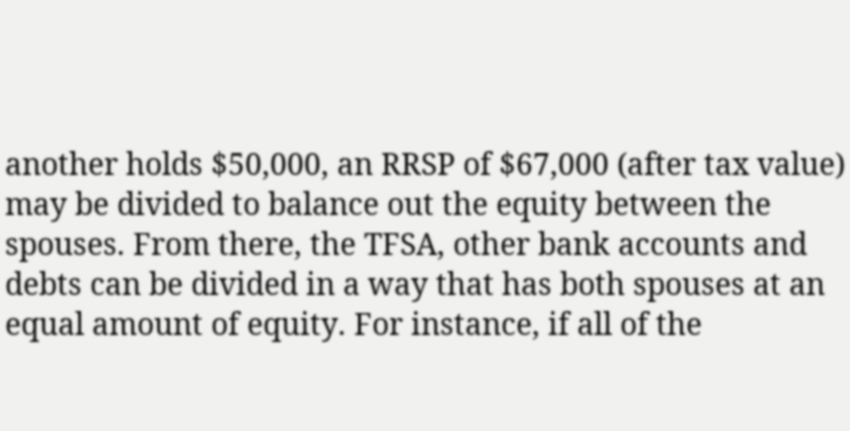another holds $50,000, an RRSP of $67,000 (after tax value) may be divided to balance out the equity between the spouses. From there, the TFSA, other bank accounts and debts can be divided in a way that has both spouses at an equal amount of equity. For instance, if all of the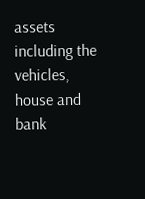assets including the vehicles, house and bank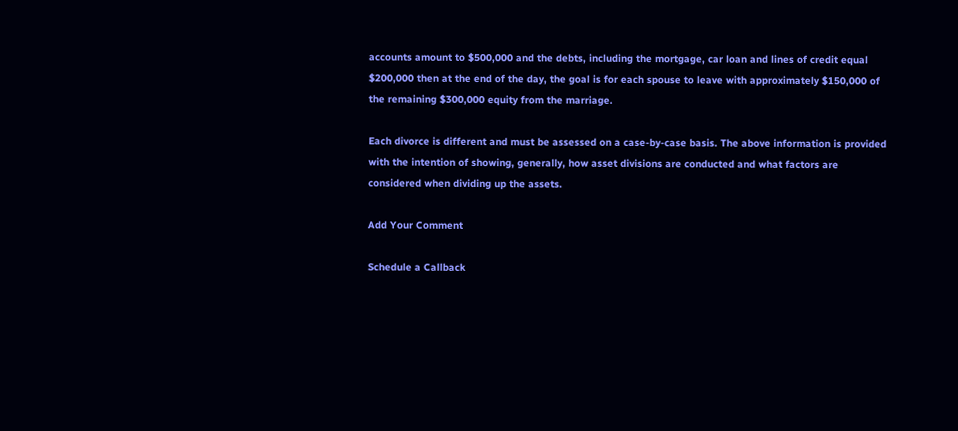accounts amount to $500,000 and the debts, including the mortgage, car loan and lines of credit equal $200,000 then at the end of the day, the goal is for each spouse to leave with approximately $150,000 of the remaining $300,000 equity from the marriage.

Each divorce is different and must be assessed on a case-by-case basis. The above information is provided with the intention of showing, generally, how asset divisions are conducted and what factors are considered when dividing up the assets.

Add Your Comment

Schedule a Callback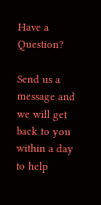Have a Question?

Send us a message and we will get back to you within a day to help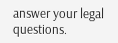answer your legal questions.